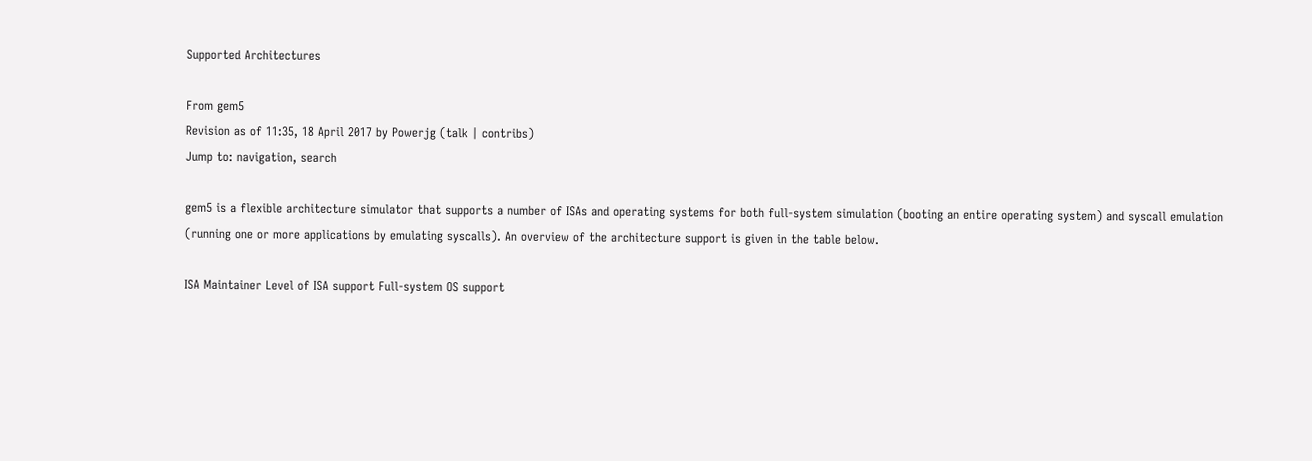Supported Architectures

From gem5
Revision as of 11:35, 18 April 2017 by Powerjg (talk | contribs)
Jump to: navigation, search

gem5 is a flexible architecture simulator that supports a number of ISAs and operating systems for both full-system simulation (booting an entire operating system) and syscall emulation (running one or more applications by emulating syscalls). An overview of the architecture support is given in the table below.

ISA Maintainer Level of ISA support Full-system OS support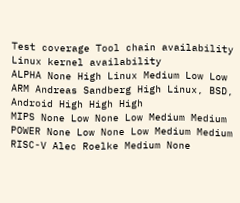Test coverage Tool chain availability Linux kernel availability
ALPHA None High Linux Medium Low Low
ARM Andreas Sandberg High Linux, BSD, Android High High High
MIPS None Low None Low Medium Medium
POWER None Low None Low Medium Medium
RISC-V Alec Roelke Medium None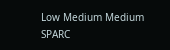Low Medium Medium
SPARC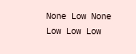None Low None Low Low Low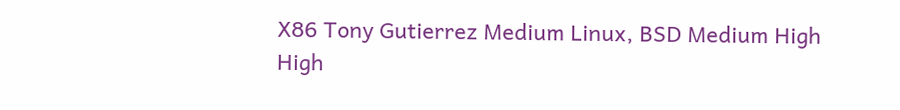X86 Tony Gutierrez Medium Linux, BSD Medium High High